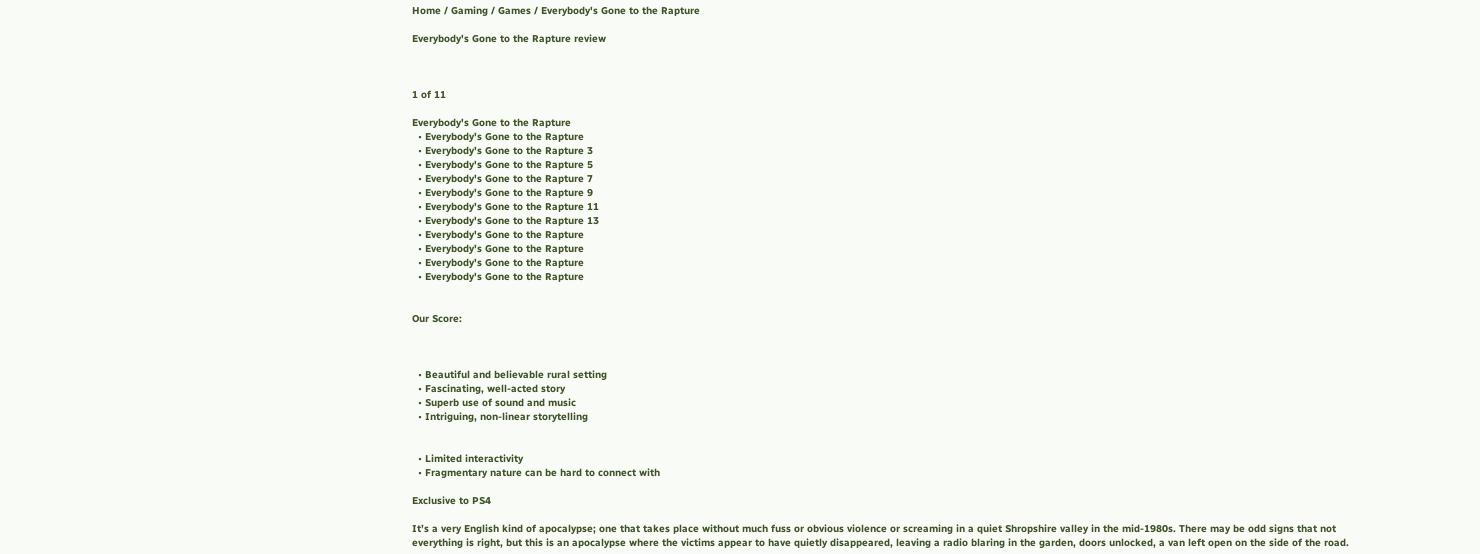Home / Gaming / Games / Everybody's Gone to the Rapture

Everybody's Gone to the Rapture review



1 of 11

Everybody's Gone to the Rapture
  • Everybody's Gone to the Rapture
  • Everybody's Gone to the Rapture 3
  • Everybody's Gone to the Rapture 5
  • Everybody's Gone to the Rapture 7
  • Everybody's Gone to the Rapture 9
  • Everybody's Gone to the Rapture 11
  • Everybody's Gone to the Rapture 13
  • Everybody's Gone to the Rapture
  • Everybody's Gone to the Rapture
  • Everybody's Gone to the Rapture
  • Everybody's Gone to the Rapture


Our Score:



  • Beautiful and believable rural setting
  • Fascinating, well-acted story
  • Superb use of sound and music
  • Intriguing, non-linear storytelling


  • Limited interactivity
  • Fragmentary nature can be hard to connect with

Exclusive to PS4

It’s a very English kind of apocalypse; one that takes place without much fuss or obvious violence or screaming in a quiet Shropshire valley in the mid-1980s. There may be odd signs that not everything is right, but this is an apocalypse where the victims appear to have quietly disappeared, leaving a radio blaring in the garden, doors unlocked, a van left open on the side of the road.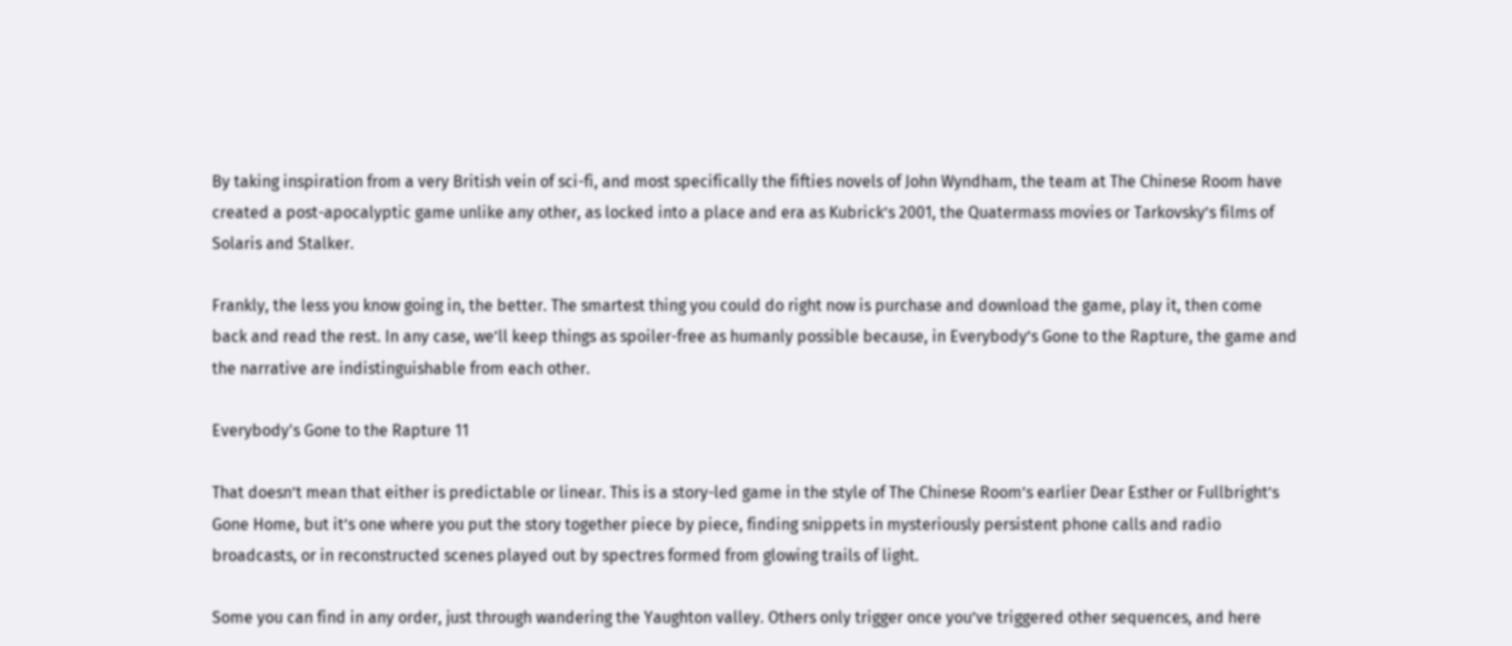By taking inspiration from a very British vein of sci-fi, and most specifically the fifties novels of John Wyndham, the team at The Chinese Room have created a post-apocalyptic game unlike any other, as locked into a place and era as Kubrick’s 2001, the Quatermass movies or Tarkovsky’s films of Solaris and Stalker.

Frankly, the less you know going in, the better. The smartest thing you could do right now is purchase and download the game, play it, then come back and read the rest. In any case, we’ll keep things as spoiler-free as humanly possible because, in Everybody’s Gone to the Rapture, the game and the narrative are indistinguishable from each other.

Everybody's Gone to the Rapture 11

That doesn’t mean that either is predictable or linear. This is a story-led game in the style of The Chinese Room’s earlier Dear Esther or Fullbright’s Gone Home, but it’s one where you put the story together piece by piece, finding snippets in mysteriously persistent phone calls and radio broadcasts, or in reconstructed scenes played out by spectres formed from glowing trails of light.

Some you can find in any order, just through wandering the Yaughton valley. Others only trigger once you’ve triggered other sequences, and here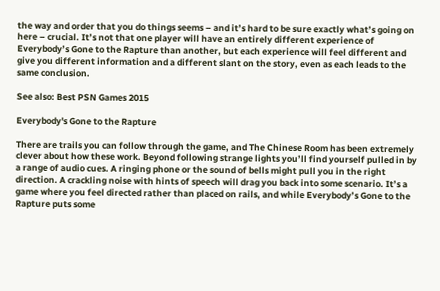the way and order that you do things seems – and it’s hard to be sure exactly what’s going on here – crucial. It’s not that one player will have an entirely different experience of Everybody’s Gone to the Rapture than another, but each experience will feel different and give you different information and a different slant on the story, even as each leads to the same conclusion.

See also: Best PSN Games 2015

Everybody's Gone to the Rapture

There are trails you can follow through the game, and The Chinese Room has been extremely clever about how these work. Beyond following strange lights you’ll find yourself pulled in by a range of audio cues. A ringing phone or the sound of bells might pull you in the right direction. A crackling noise with hints of speech will drag you back into some scenario. It’s a game where you feel directed rather than placed on rails, and while Everybody’s Gone to the Rapture puts some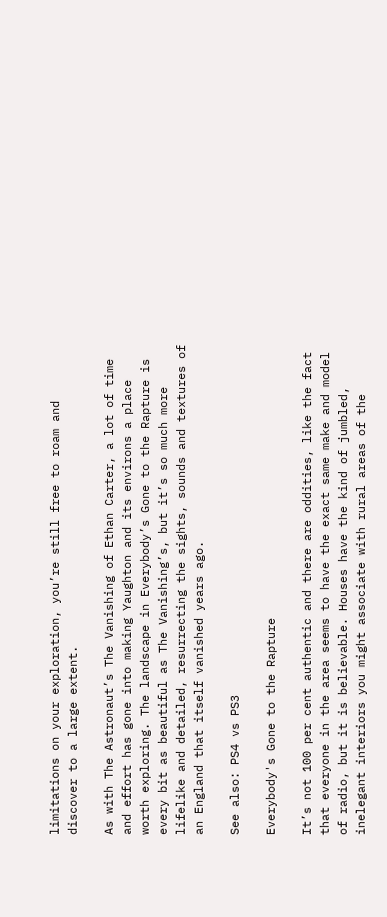limitations on your exploration, you’re still free to roam and discover to a large extent.

As with The Astronaut’s The Vanishing of Ethan Carter, a lot of time and effort has gone into making Yaughton and its environs a place worth exploring. The landscape in Everybody’s Gone to the Rapture is every bit as beautiful as The Vanishing’s, but it’s so much more lifelike and detailed, resurrecting the sights, sounds and textures of an England that itself vanished years ago.

See also: PS4 vs PS3

Everybody's Gone to the Rapture

It’s not 100 per cent authentic and there are oddities, like the fact that everyone in the area seems to have the exact same make and model of radio, but it is believable. Houses have the kind of jumbled, inelegant interiors you might associate with rural areas of the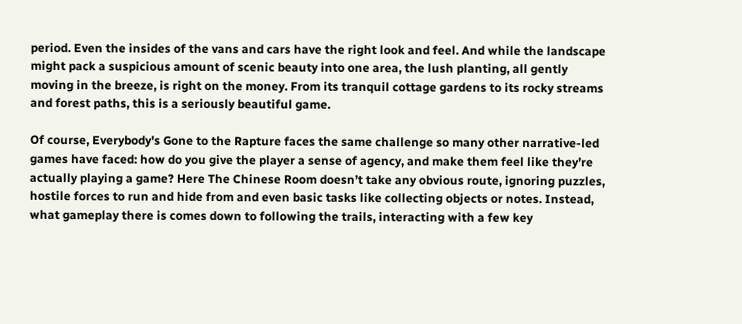period. Even the insides of the vans and cars have the right look and feel. And while the landscape might pack a suspicious amount of scenic beauty into one area, the lush planting, all gently moving in the breeze, is right on the money. From its tranquil cottage gardens to its rocky streams and forest paths, this is a seriously beautiful game.

Of course, Everybody's Gone to the Rapture faces the same challenge so many other narrative-led games have faced: how do you give the player a sense of agency, and make them feel like they’re actually playing a game? Here The Chinese Room doesn’t take any obvious route, ignoring puzzles, hostile forces to run and hide from and even basic tasks like collecting objects or notes. Instead, what gameplay there is comes down to following the trails, interacting with a few key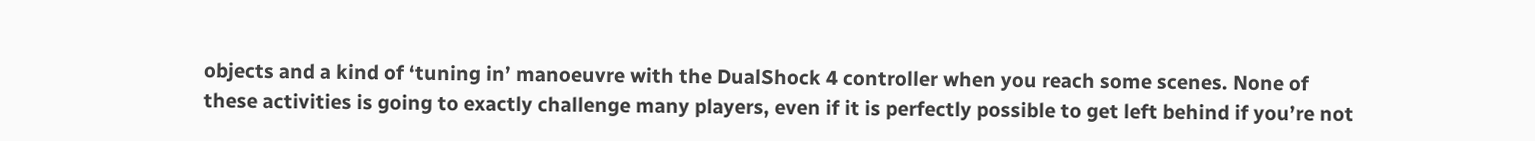objects and a kind of ‘tuning in’ manoeuvre with the DualShock 4 controller when you reach some scenes. None of these activities is going to exactly challenge many players, even if it is perfectly possible to get left behind if you’re not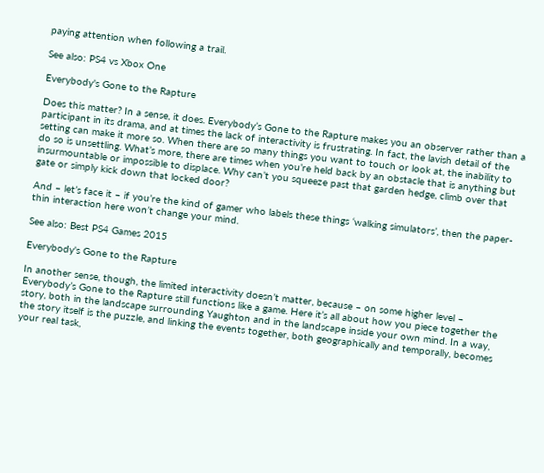paying attention when following a trail.

See also: PS4 vs Xbox One

Everybody's Gone to the Rapture

Does this matter? In a sense, it does. Everybody’s Gone to the Rapture makes you an observer rather than a participant in its drama, and at times the lack of interactivity is frustrating. In fact, the lavish detail of the setting can make it more so. When there are so many things you want to touch or look at, the inability to do so is unsettling. What’s more, there are times when you’re held back by an obstacle that is anything but insurmountable or impossible to displace. Why can’t you squeeze past that garden hedge, climb over that gate or simply kick down that locked door?

And – let’s face it – if you’re the kind of gamer who labels these things ‘walking simulators’, then the paper-thin interaction here won’t change your mind.

See also: Best PS4 Games 2015

Everybody's Gone to the Rapture

In another sense, though, the limited interactivity doesn’t matter, because – on some higher level – Everybody’s Gone to the Rapture still functions like a game. Here it’s all about how you piece together the story, both in the landscape surrounding Yaughton and in the landscape inside your own mind. In a way, the story itself is the puzzle, and linking the events together, both geographically and temporally, becomes your real task,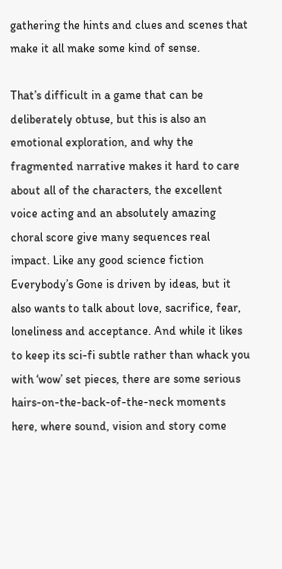gathering the hints and clues and scenes that make it all make some kind of sense.

That’s difficult in a game that can be deliberately obtuse, but this is also an emotional exploration, and why the fragmented narrative makes it hard to care about all of the characters, the excellent voice acting and an absolutely amazing choral score give many sequences real impact. Like any good science fiction Everybody’s Gone is driven by ideas, but it also wants to talk about love, sacrifice, fear, loneliness and acceptance. And while it likes to keep its sci-fi subtle rather than whack you with ‘wow’ set pieces, there are some serious hairs-on-the-back-of-the-neck moments here, where sound, vision and story come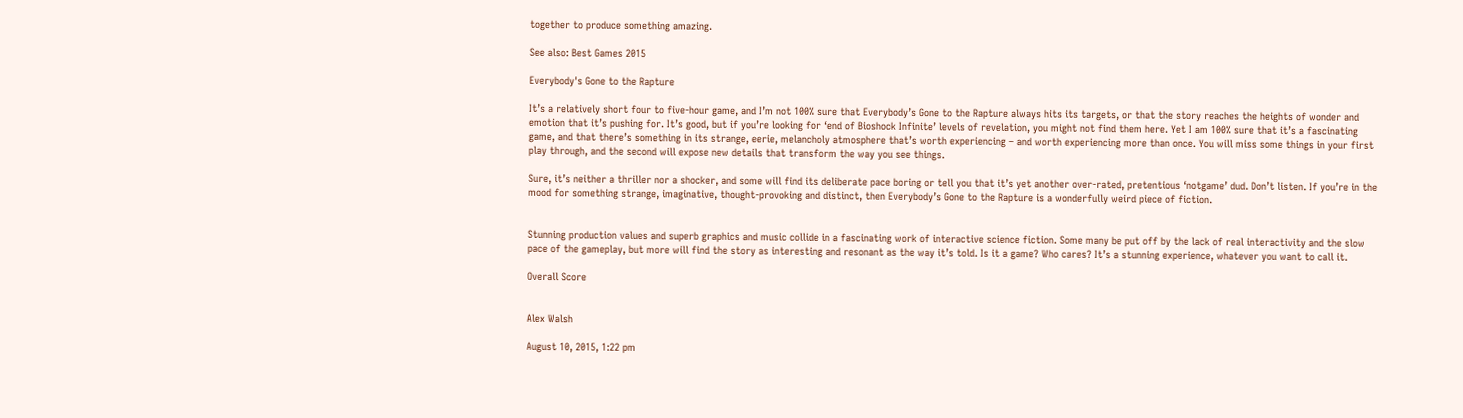together to produce something amazing.

See also: Best Games 2015

Everybody's Gone to the Rapture

It’s a relatively short four to five-hour game, and I’m not 100% sure that Everybody’s Gone to the Rapture always hits its targets, or that the story reaches the heights of wonder and emotion that it’s pushing for. It’s good, but if you’re looking for ‘end of Bioshock Infinite’ levels of revelation, you might not find them here. Yet I am 100% sure that it’s a fascinating game, and that there’s something in its strange, eerie, melancholy atmosphere that’s worth experiencing – and worth experiencing more than once. You will miss some things in your first play through, and the second will expose new details that transform the way you see things.

Sure, it’s neither a thriller nor a shocker, and some will find its deliberate pace boring or tell you that it’s yet another over-rated, pretentious ‘notgame’ dud. Don’t listen. If you’re in the mood for something strange, imaginative, thought-provoking and distinct, then Everybody’s Gone to the Rapture is a wonderfully weird piece of fiction.


Stunning production values and superb graphics and music collide in a fascinating work of interactive science fiction. Some many be put off by the lack of real interactivity and the slow pace of the gameplay, but more will find the story as interesting and resonant as the way it’s told. Is it a game? Who cares? It’s a stunning experience, whatever you want to call it.

Overall Score


Alex Walsh

August 10, 2015, 1:22 pm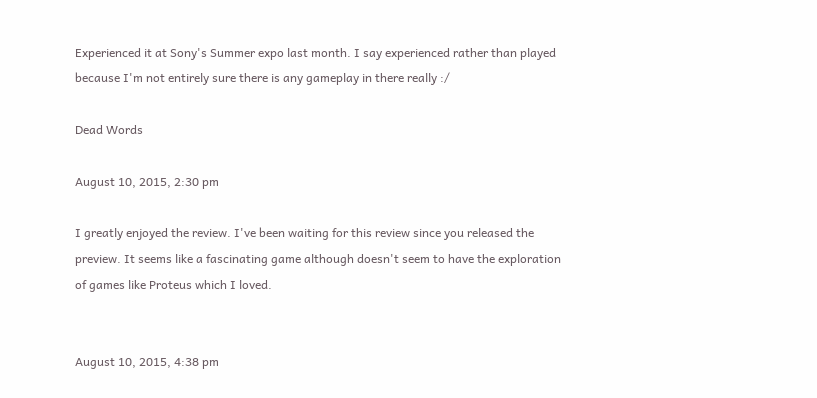Experienced it at Sony's Summer expo last month. I say experienced rather than played because I'm not entirely sure there is any gameplay in there really :/

Dead Words

August 10, 2015, 2:30 pm

I greatly enjoyed the review. I've been waiting for this review since you released the preview. It seems like a fascinating game although doesn't seem to have the exploration of games like Proteus which I loved.


August 10, 2015, 4:38 pm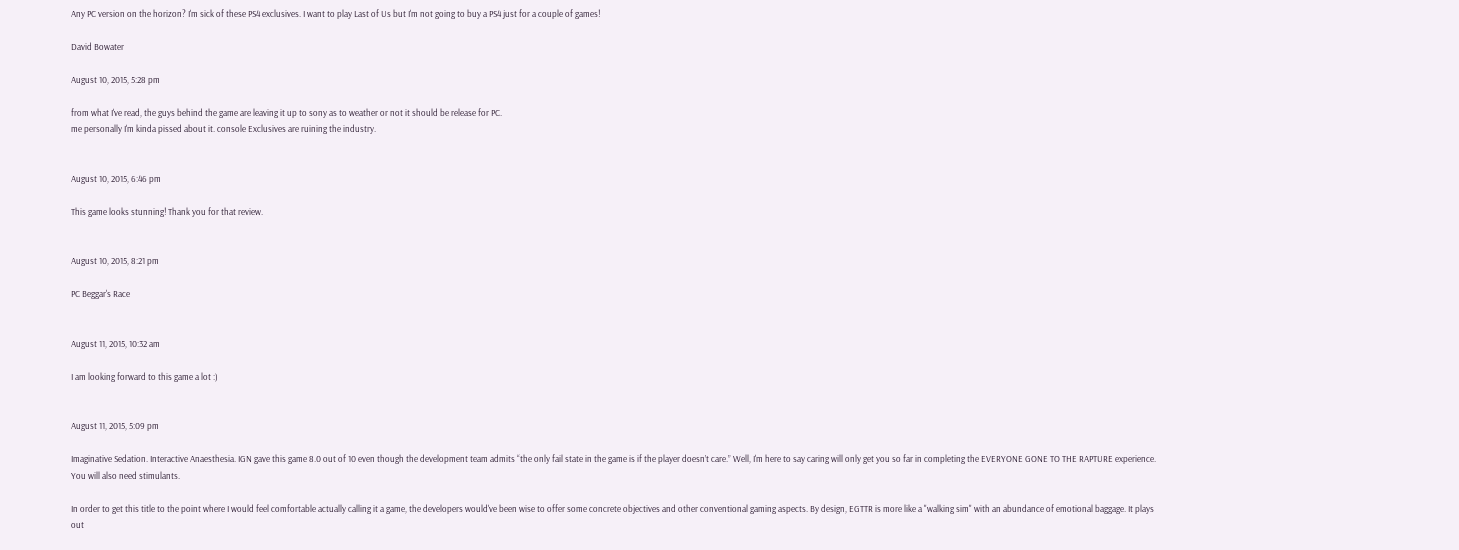Any PC version on the horizon? I'm sick of these PS4 exclusives. I want to play Last of Us but I'm not going to buy a PS4 just for a couple of games!

David Bowater

August 10, 2015, 5:28 pm

from what I've read, the guys behind the game are leaving it up to sony as to weather or not it should be release for PC.
me personally I'm kinda pissed about it. console Exclusives are ruining the industry.


August 10, 2015, 6:46 pm

This game looks stunning! Thank you for that review.


August 10, 2015, 8:21 pm

PC Beggar's Race


August 11, 2015, 10:32 am

I am looking forward to this game a lot :)


August 11, 2015, 5:09 pm

Imaginative Sedation. Interactive Anaesthesia. IGN gave this game 8.0 out of 10 even though the development team admits “the only fail state in the game is if the player doesn’t care.” Well, I'm here to say caring will only get you so far in completing the EVERYONE GONE TO THE RAPTURE experience. You will also need stimulants.

In order to get this title to the point where I would feel comfortable actually calling it a game, the developers would've been wise to offer some concrete objectives and other conventional gaming aspects. By design, EGTTR is more like a "walking sim" with an abundance of emotional baggage. It plays out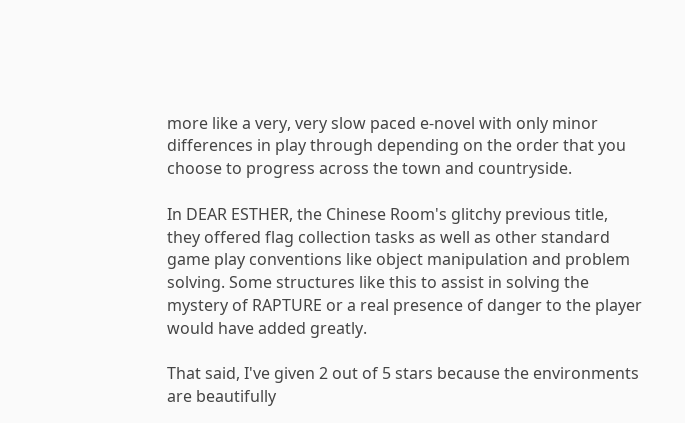more like a very, very slow paced e-novel with only minor differences in play through depending on the order that you choose to progress across the town and countryside.

In DEAR ESTHER, the Chinese Room's glitchy previous title, they offered flag collection tasks as well as other standard game play conventions like object manipulation and problem solving. Some structures like this to assist in solving the mystery of RAPTURE or a real presence of danger to the player would have added greatly.

That said, I've given 2 out of 5 stars because the environments are beautifully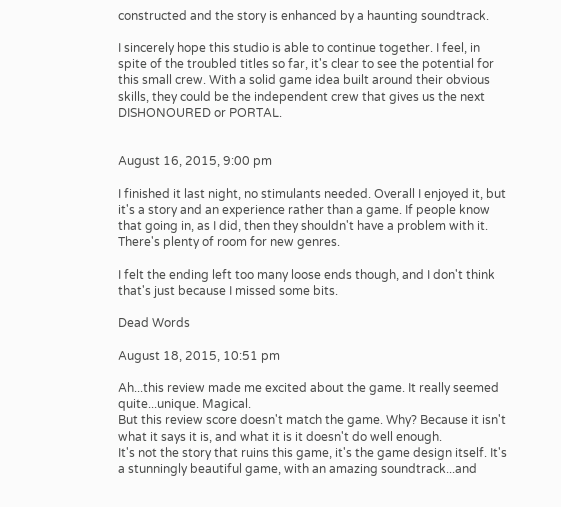constructed and the story is enhanced by a haunting soundtrack.

I sincerely hope this studio is able to continue together. I feel, in spite of the troubled titles so far, it's clear to see the potential for this small crew. With a solid game idea built around their obvious skills, they could be the independent crew that gives us the next DISHONOURED or PORTAL.


August 16, 2015, 9:00 pm

I finished it last night, no stimulants needed. Overall I enjoyed it, but it's a story and an experience rather than a game. If people know that going in, as I did, then they shouldn't have a problem with it. There's plenty of room for new genres.

I felt the ending left too many loose ends though, and I don't think that's just because I missed some bits.

Dead Words

August 18, 2015, 10:51 pm

Ah...this review made me excited about the game. It really seemed quite...unique. Magical.
But this review score doesn't match the game. Why? Because it isn't what it says it is, and what it is it doesn't do well enough.
It's not the story that ruins this game, it's the game design itself. It's a stunningly beautiful game, with an amazing soundtrack...and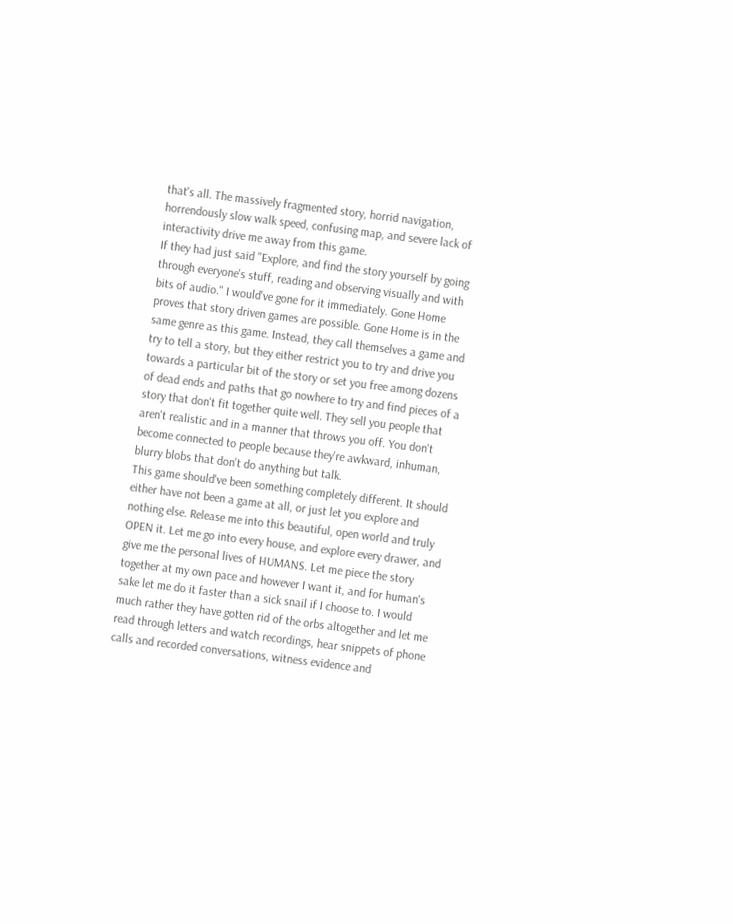that's all. The massively fragmented story, horrid navigation, horrendously slow walk speed, confusing map, and severe lack of interactivity drive me away from this game.
If they had just said "Explore, and find the story yourself by going through everyone's stuff, reading and observing visually and with bits of audio." I would've gone for it immediately. Gone Home proves that story driven games are possible. Gone Home is in the same genre as this game. Instead, they call themselves a game and try to tell a story, but they either restrict you to try and drive you towards a particular bit of the story or set you free among dozens of dead ends and paths that go nowhere to try and find pieces of a story that don't fit together quite well. They sell you people that aren't realistic and in a manner that throws you off. You don't become connected to people because they're awkward, inhuman, blurry blobs that don't do anything but talk.
This game should've been something completely different. It should either have not been a game at all, or just let you explore and nothing else. Release me into this beautiful, open world and truly OPEN it. Let me go into every house, and explore every drawer, and give me the personal lives of HUMANS. Let me piece the story together at my own pace and however I want it, and for human's sake let me do it faster than a sick snail if I choose to. I would much rather they have gotten rid of the orbs altogether and let me read through letters and watch recordings, hear snippets of phone calls and recorded conversations, witness evidence and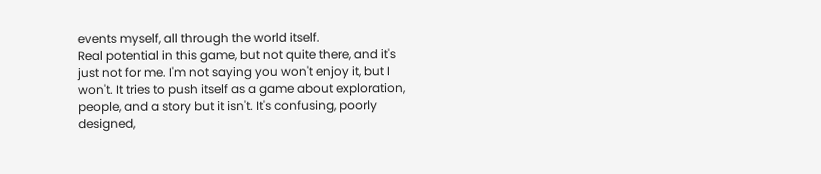events myself, all through the world itself.
Real potential in this game, but not quite there, and it's just not for me. I'm not saying you won't enjoy it, but I won't. It tries to push itself as a game about exploration, people, and a story but it isn't. It's confusing, poorly designed,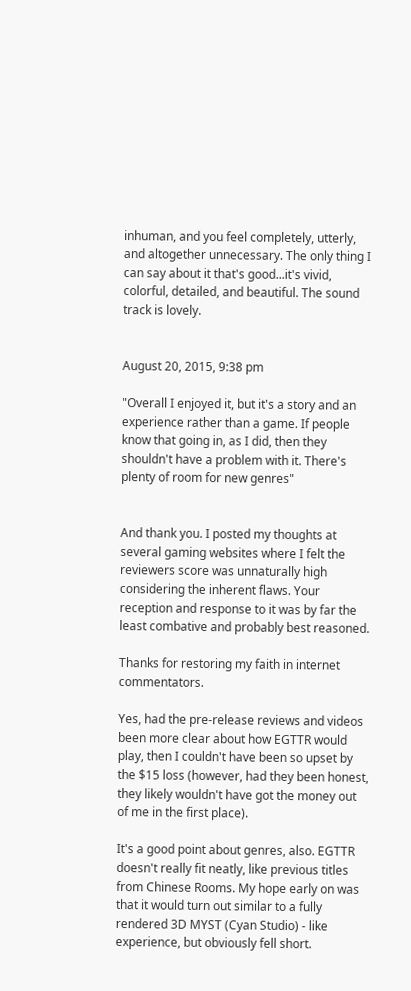inhuman, and you feel completely, utterly, and altogether unnecessary. The only thing I can say about it that's good...it's vivid, colorful, detailed, and beautiful. The sound track is lovely.


August 20, 2015, 9:38 pm

"Overall I enjoyed it, but it's a story and an experience rather than a game. If people know that going in, as I did, then they shouldn't have a problem with it. There's plenty of room for new genres"


And thank you. I posted my thoughts at several gaming websites where I felt the reviewers score was unnaturally high considering the inherent flaws. Your reception and response to it was by far the least combative and probably best reasoned.

Thanks for restoring my faith in internet commentators.

Yes, had the pre-release reviews and videos been more clear about how EGTTR would play, then I couldn't have been so upset by the $15 loss (however, had they been honest, they likely wouldn't have got the money out of me in the first place).

It's a good point about genres, also. EGTTR doesn't really fit neatly, like previous titles from Chinese Rooms. My hope early on was that it would turn out similar to a fully rendered 3D MYST (Cyan Studio) - like experience, but obviously fell short.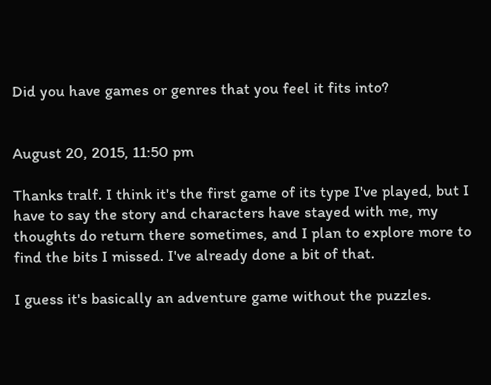Did you have games or genres that you feel it fits into?


August 20, 2015, 11:50 pm

Thanks tralf. I think it's the first game of its type I've played, but I have to say the story and characters have stayed with me, my thoughts do return there sometimes, and I plan to explore more to find the bits I missed. I've already done a bit of that.

I guess it's basically an adventure game without the puzzles.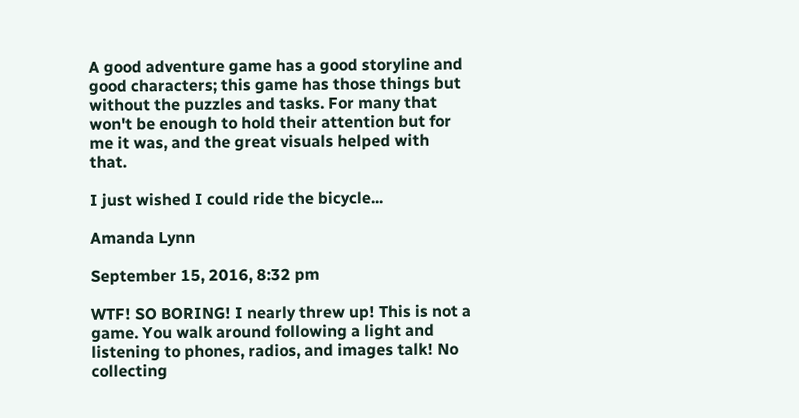A good adventure game has a good storyline and good characters; this game has those things but without the puzzles and tasks. For many that won't be enough to hold their attention but for me it was, and the great visuals helped with that.

I just wished I could ride the bicycle...

Amanda Lynn

September 15, 2016, 8:32 pm

WTF! SO BORING! I nearly threw up! This is not a game. You walk around following a light and listening to phones, radios, and images talk! No collecting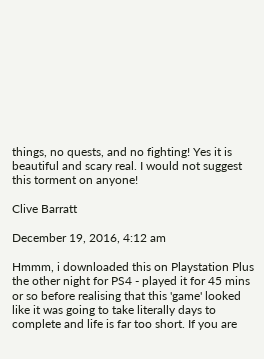things, no quests, and no fighting! Yes it is beautiful and scary real. I would not suggest this torment on anyone!

Clive Barratt

December 19, 2016, 4:12 am

Hmmm, i downloaded this on Playstation Plus the other night for PS4 - played it for 45 mins or so before realising that this 'game' looked like it was going to take literally days to complete and life is far too short. If you are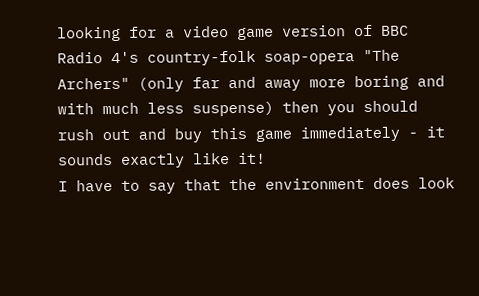looking for a video game version of BBC Radio 4's country-folk soap-opera "The Archers" (only far and away more boring and with much less suspense) then you should rush out and buy this game immediately - it sounds exactly like it!
I have to say that the environment does look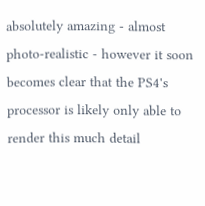absolutely amazing - almost photo-realistic - however it soon becomes clear that the PS4's processor is likely only able to render this much detail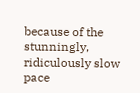because of the stunningly, ridiculously slow pace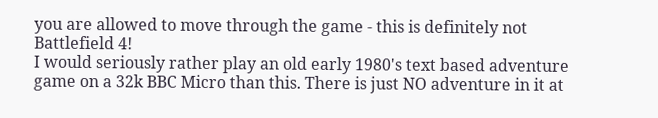you are allowed to move through the game - this is definitely not Battlefield 4!
I would seriously rather play an old early 1980's text based adventure game on a 32k BBC Micro than this. There is just NO adventure in it at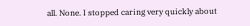all. None. I stopped caring very quickly about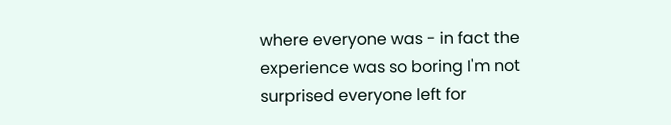where everyone was - in fact the experience was so boring I'm not surprised everyone left for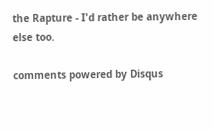the Rapture - I'd rather be anywhere else too.

comments powered by Disqus